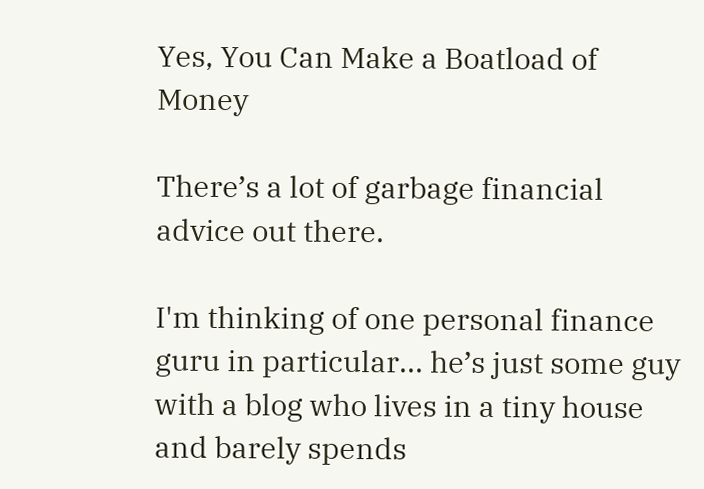Yes, You Can Make a Boatload of Money

There’s a lot of garbage financial advice out there.

I'm thinking of one personal finance guru in particular... he’s just some guy with a blog who lives in a tiny house and barely spends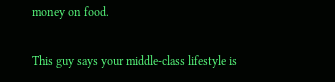money on food.

This guy says your middle-class lifestyle is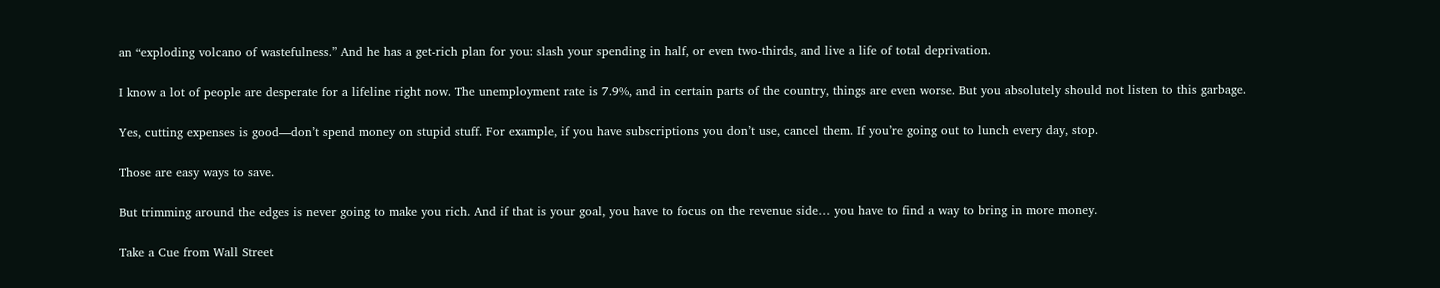an “exploding volcano of wastefulness.” And he has a get-rich plan for you: slash your spending in half, or even two-thirds, and live a life of total deprivation.

I know a lot of people are desperate for a lifeline right now. The unemployment rate is 7.9%, and in certain parts of the country, things are even worse. But you absolutely should not listen to this garbage.

Yes, cutting expenses is good—don’t spend money on stupid stuff. For example, if you have subscriptions you don’t use, cancel them. If you’re going out to lunch every day, stop.

Those are easy ways to save.

But trimming around the edges is never going to make you rich. And if that is your goal, you have to focus on the revenue side… you have to find a way to bring in more money.

Take a Cue from Wall Street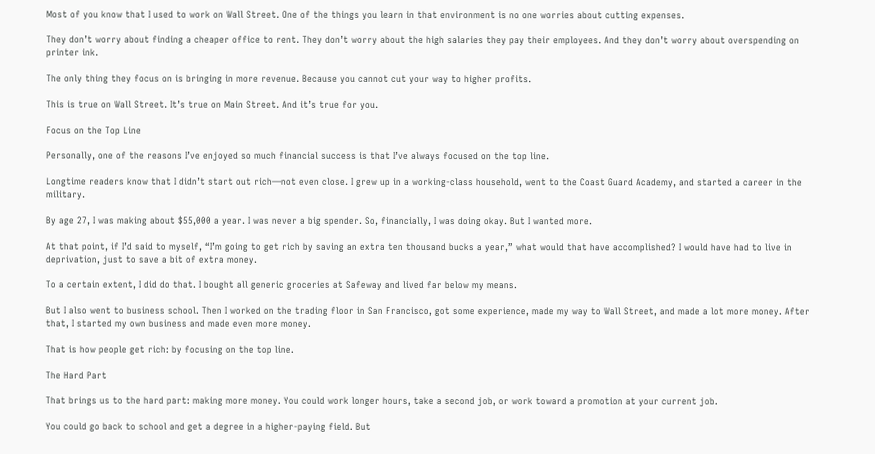Most of you know that I used to work on Wall Street. One of the things you learn in that environment is no one worries about cutting expenses.

They don’t worry about finding a cheaper office to rent. They don’t worry about the high salaries they pay their employees. And they don’t worry about overspending on printer ink.

The only thing they focus on is bringing in more revenue. Because you cannot cut your way to higher profits.

This is true on Wall Street. It’s true on Main Street. And it’s true for you.

Focus on the Top Line

Personally, one of the reasons I’ve enjoyed so much financial success is that I’ve always focused on the top line.

Longtime readers know that I didn’t start out rich—not even close. I grew up in a working-class household, went to the Coast Guard Academy, and started a career in the military.

By age 27, I was making about $55,000 a year. I was never a big spender. So, financially, I was doing okay. But I wanted more.

At that point, if I’d said to myself, “I’m going to get rich by saving an extra ten thousand bucks a year,” what would that have accomplished? I would have had to live in deprivation, just to save a bit of extra money.

To a certain extent, I did do that. I bought all generic groceries at Safeway and lived far below my means.

But I also went to business school. Then I worked on the trading floor in San Francisco, got some experience, made my way to Wall Street, and made a lot more money. After that, I started my own business and made even more money.

That is how people get rich: by focusing on the top line.

The Hard Part

That brings us to the hard part: making more money. You could work longer hours, take a second job, or work toward a promotion at your current job.

You could go back to school and get a degree in a higher-paying field. But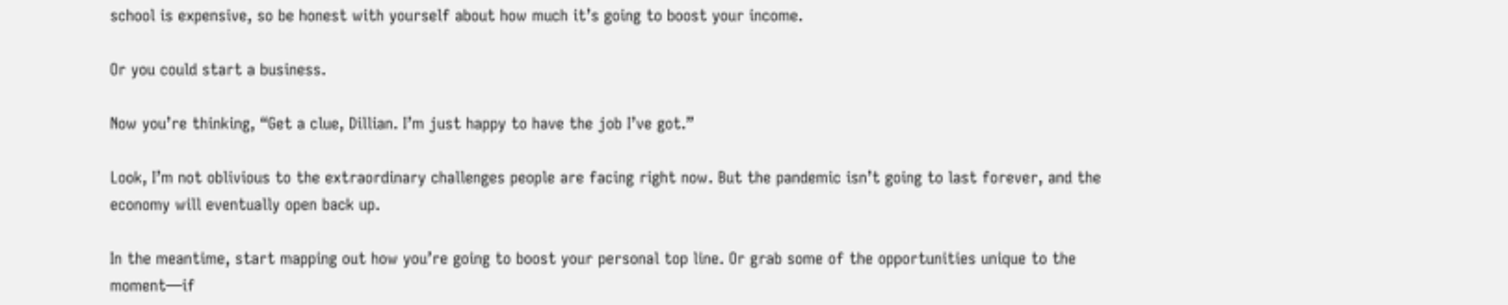school is expensive, so be honest with yourself about how much it’s going to boost your income.

Or you could start a business.

Now you’re thinking, “Get a clue, Dillian. I’m just happy to have the job I’ve got.”

Look, I’m not oblivious to the extraordinary challenges people are facing right now. But the pandemic isn’t going to last forever, and the economy will eventually open back up.

In the meantime, start mapping out how you’re going to boost your personal top line. Or grab some of the opportunities unique to the moment—if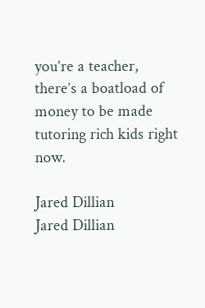you’re a teacher, there’s a boatload of money to be made tutoring rich kids right now.

Jared Dillian
Jared Dillian